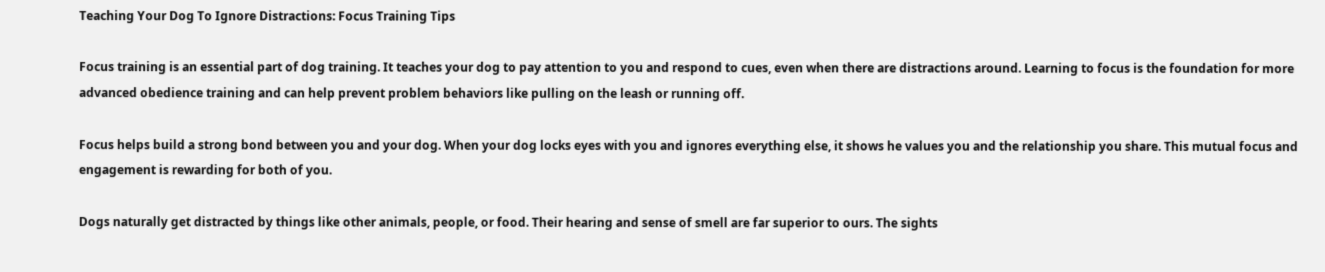Teaching Your Dog To Ignore Distractions: Focus Training Tips

Focus training is an essential part of dog training. It teaches your dog to pay attention to you and respond to cues, even when there are distractions around. Learning to focus is the foundation for more advanced obedience training and can help prevent problem behaviors like pulling on the leash or running off.

Focus helps build a strong bond between you and your dog. When your dog locks eyes with you and ignores everything else, it shows he values you and the relationship you share. This mutual focus and engagement is rewarding for both of you.

Dogs naturally get distracted by things like other animals, people, or food. Their hearing and sense of smell are far superior to ours. The sights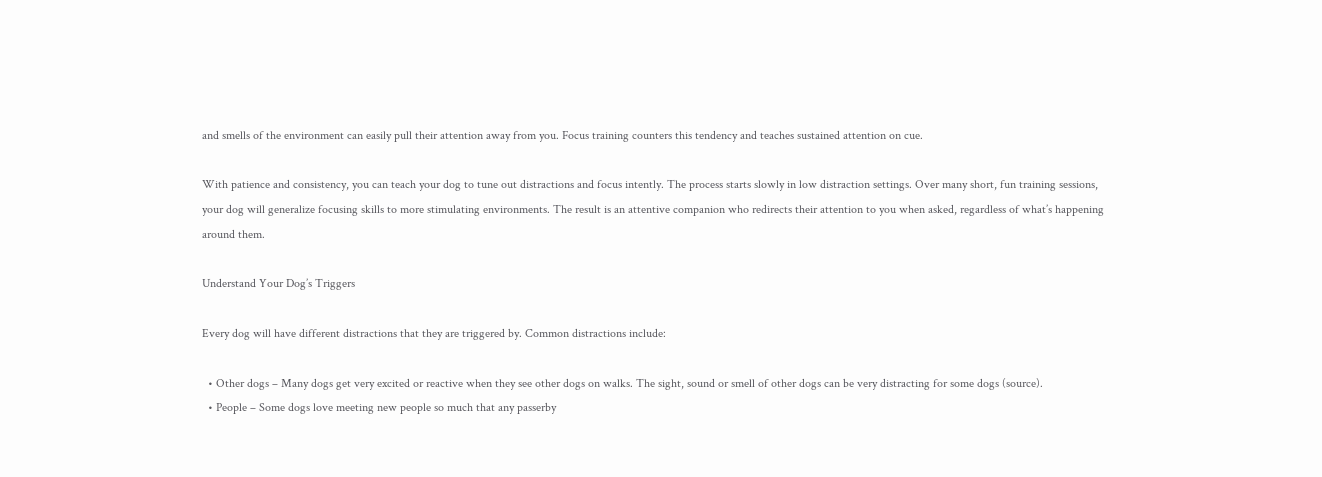and smells of the environment can easily pull their attention away from you. Focus training counters this tendency and teaches sustained attention on cue.

With patience and consistency, you can teach your dog to tune out distractions and focus intently. The process starts slowly in low distraction settings. Over many short, fun training sessions, your dog will generalize focusing skills to more stimulating environments. The result is an attentive companion who redirects their attention to you when asked, regardless of what’s happening around them.

Understand Your Dog’s Triggers

Every dog will have different distractions that they are triggered by. Common distractions include:

  • Other dogs – Many dogs get very excited or reactive when they see other dogs on walks. The sight, sound or smell of other dogs can be very distracting for some dogs (source).
  • People – Some dogs love meeting new people so much that any passerby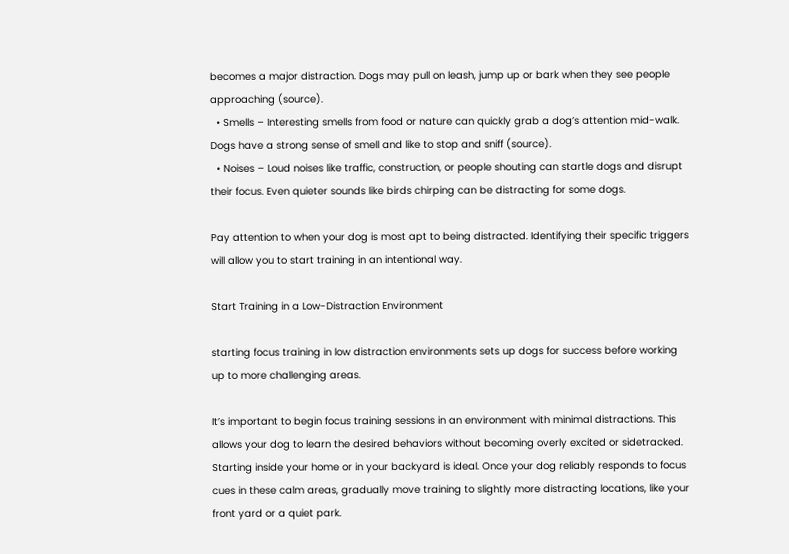becomes a major distraction. Dogs may pull on leash, jump up or bark when they see people approaching (source).
  • Smells – Interesting smells from food or nature can quickly grab a dog’s attention mid-walk. Dogs have a strong sense of smell and like to stop and sniff (source).
  • Noises – Loud noises like traffic, construction, or people shouting can startle dogs and disrupt their focus. Even quieter sounds like birds chirping can be distracting for some dogs.

Pay attention to when your dog is most apt to being distracted. Identifying their specific triggers will allow you to start training in an intentional way.

Start Training in a Low-Distraction Environment

starting focus training in low distraction environments sets up dogs for success before working up to more challenging areas.

It’s important to begin focus training sessions in an environment with minimal distractions. This allows your dog to learn the desired behaviors without becoming overly excited or sidetracked. Starting inside your home or in your backyard is ideal. Once your dog reliably responds to focus cues in these calm areas, gradually move training to slightly more distracting locations, like your front yard or a quiet park.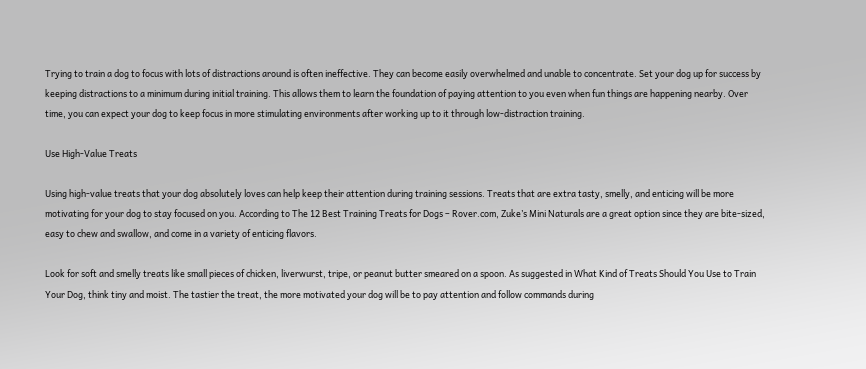Trying to train a dog to focus with lots of distractions around is often ineffective. They can become easily overwhelmed and unable to concentrate. Set your dog up for success by keeping distractions to a minimum during initial training. This allows them to learn the foundation of paying attention to you even when fun things are happening nearby. Over time, you can expect your dog to keep focus in more stimulating environments after working up to it through low-distraction training.

Use High-Value Treats

Using high-value treats that your dog absolutely loves can help keep their attention during training sessions. Treats that are extra tasty, smelly, and enticing will be more motivating for your dog to stay focused on you. According to The 12 Best Training Treats for Dogs – Rover.com, Zuke’s Mini Naturals are a great option since they are bite-sized, easy to chew and swallow, and come in a variety of enticing flavors.

Look for soft and smelly treats like small pieces of chicken, liverwurst, tripe, or peanut butter smeared on a spoon. As suggested in What Kind of Treats Should You Use to Train Your Dog, think tiny and moist. The tastier the treat, the more motivated your dog will be to pay attention and follow commands during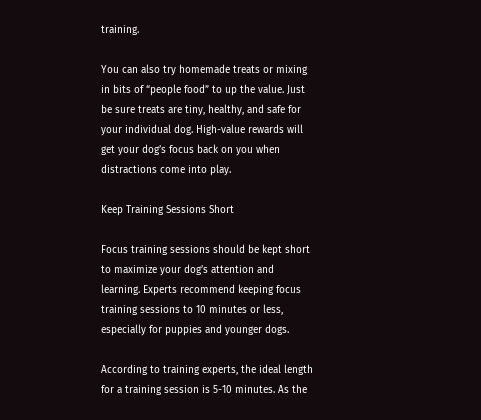training.

You can also try homemade treats or mixing in bits of “people food” to up the value. Just be sure treats are tiny, healthy, and safe for your individual dog. High-value rewards will get your dog’s focus back on you when distractions come into play.

Keep Training Sessions Short

Focus training sessions should be kept short to maximize your dog’s attention and learning. Experts recommend keeping focus training sessions to 10 minutes or less, especially for puppies and younger dogs.

According to training experts, the ideal length for a training session is 5-10 minutes. As the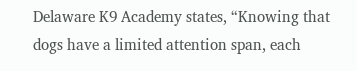Delaware K9 Academy states, “Knowing that dogs have a limited attention span, each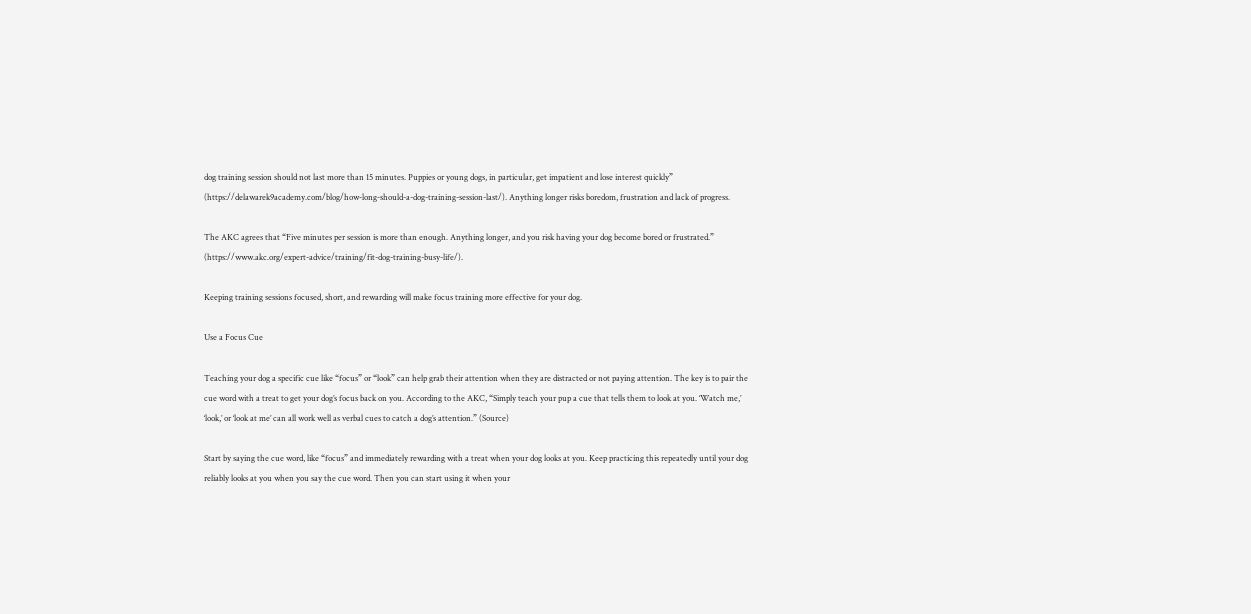dog training session should not last more than 15 minutes. Puppies or young dogs, in particular, get impatient and lose interest quickly” (https://delawarek9academy.com/blog/how-long-should-a-dog-training-session-last/). Anything longer risks boredom, frustration and lack of progress.

The AKC agrees that “Five minutes per session is more than enough. Anything longer, and you risk having your dog become bored or frustrated.” (https://www.akc.org/expert-advice/training/fit-dog-training-busy-life/).

Keeping training sessions focused, short, and rewarding will make focus training more effective for your dog.

Use a Focus Cue

Teaching your dog a specific cue like “focus” or “look” can help grab their attention when they are distracted or not paying attention. The key is to pair the cue word with a treat to get your dog’s focus back on you. According to the AKC, “Simply teach your pup a cue that tells them to look at you. ‘Watch me,’ ‘look,’ or ‘look at me’ can all work well as verbal cues to catch a dog’s attention.” (Source)

Start by saying the cue word, like “focus” and immediately rewarding with a treat when your dog looks at you. Keep practicing this repeatedly until your dog reliably looks at you when you say the cue word. Then you can start using it when your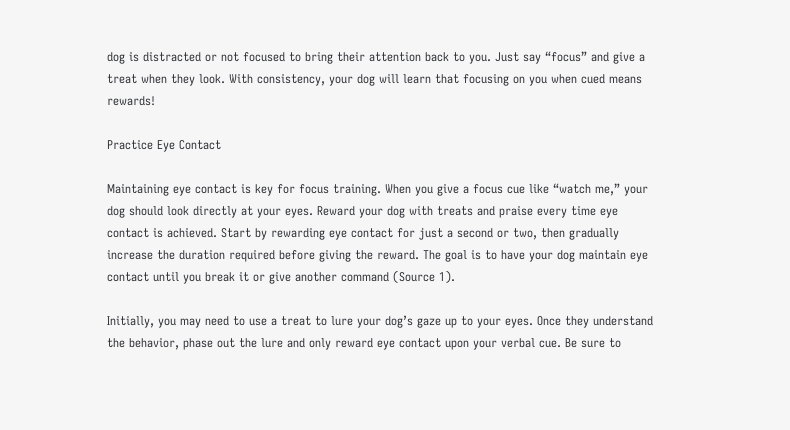dog is distracted or not focused to bring their attention back to you. Just say “focus” and give a treat when they look. With consistency, your dog will learn that focusing on you when cued means rewards!

Practice Eye Contact

Maintaining eye contact is key for focus training. When you give a focus cue like “watch me,” your dog should look directly at your eyes. Reward your dog with treats and praise every time eye contact is achieved. Start by rewarding eye contact for just a second or two, then gradually increase the duration required before giving the reward. The goal is to have your dog maintain eye contact until you break it or give another command (Source 1).

Initially, you may need to use a treat to lure your dog’s gaze up to your eyes. Once they understand the behavior, phase out the lure and only reward eye contact upon your verbal cue. Be sure to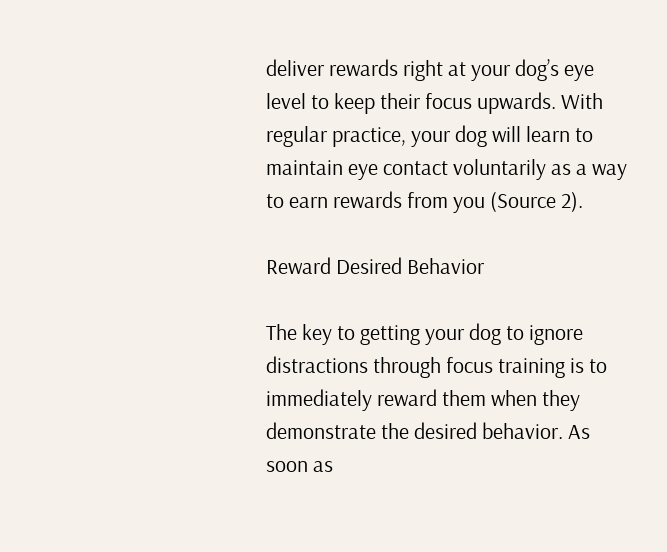deliver rewards right at your dog’s eye level to keep their focus upwards. With regular practice, your dog will learn to maintain eye contact voluntarily as a way to earn rewards from you (Source 2).

Reward Desired Behavior

The key to getting your dog to ignore distractions through focus training is to immediately reward them when they demonstrate the desired behavior. As soon as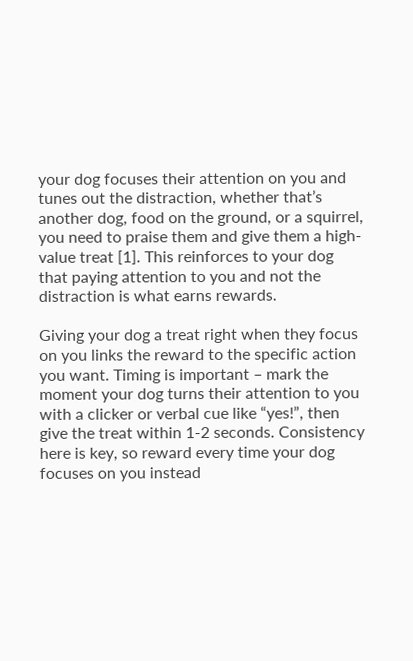your dog focuses their attention on you and tunes out the distraction, whether that’s another dog, food on the ground, or a squirrel, you need to praise them and give them a high-value treat [1]. This reinforces to your dog that paying attention to you and not the distraction is what earns rewards.

Giving your dog a treat right when they focus on you links the reward to the specific action you want. Timing is important – mark the moment your dog turns their attention to you with a clicker or verbal cue like “yes!”, then give the treat within 1-2 seconds. Consistency here is key, so reward every time your dog focuses on you instead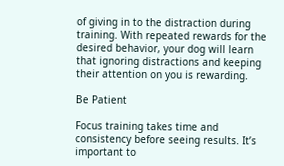of giving in to the distraction during training. With repeated rewards for the desired behavior, your dog will learn that ignoring distractions and keeping their attention on you is rewarding.

Be Patient

Focus training takes time and consistency before seeing results. It’s important to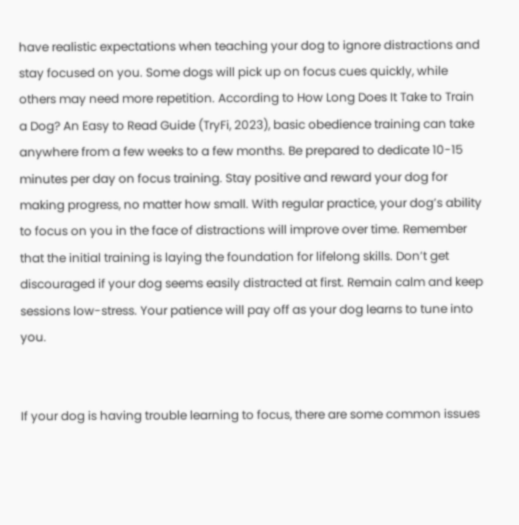have realistic expectations when teaching your dog to ignore distractions and stay focused on you. Some dogs will pick up on focus cues quickly, while others may need more repetition. According to How Long Does It Take to Train a Dog? An Easy to Read Guide (TryFi, 2023), basic obedience training can take anywhere from a few weeks to a few months. Be prepared to dedicate 10-15 minutes per day on focus training. Stay positive and reward your dog for making progress, no matter how small. With regular practice, your dog’s ability to focus on you in the face of distractions will improve over time. Remember that the initial training is laying the foundation for lifelong skills. Don’t get discouraged if your dog seems easily distracted at first. Remain calm and keep sessions low-stress. Your patience will pay off as your dog learns to tune into you.


If your dog is having trouble learning to focus, there are some common issues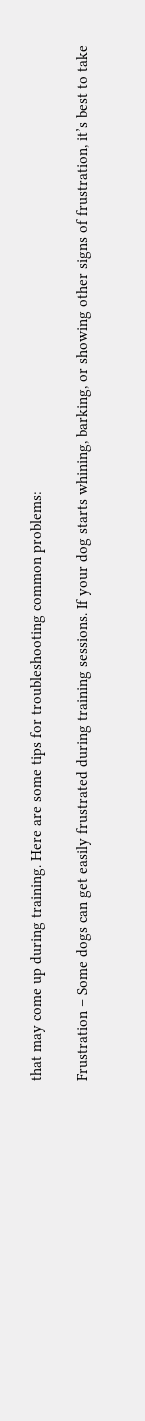that may come up during training. Here are some tips for troubleshooting common problems:

Frustration – Some dogs can get easily frustrated during training sessions. If your dog starts whining, barking, or showing other signs of frustration, it’s best to take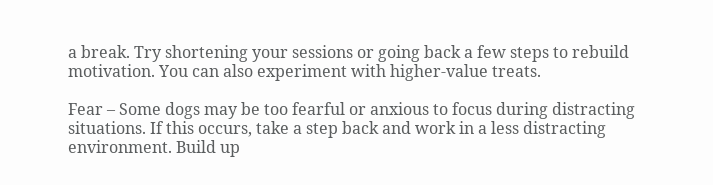a break. Try shortening your sessions or going back a few steps to rebuild motivation. You can also experiment with higher-value treats.

Fear – Some dogs may be too fearful or anxious to focus during distracting situations. If this occurs, take a step back and work in a less distracting environment. Build up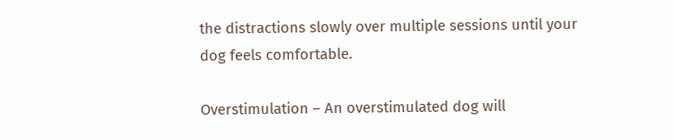the distractions slowly over multiple sessions until your dog feels comfortable.

Overstimulation – An overstimulated dog will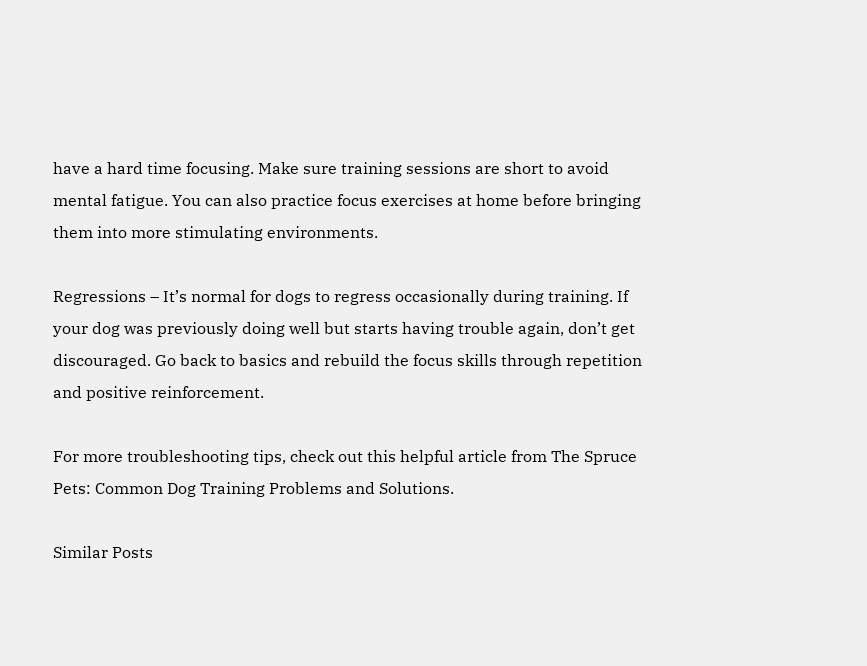have a hard time focusing. Make sure training sessions are short to avoid mental fatigue. You can also practice focus exercises at home before bringing them into more stimulating environments.

Regressions – It’s normal for dogs to regress occasionally during training. If your dog was previously doing well but starts having trouble again, don’t get discouraged. Go back to basics and rebuild the focus skills through repetition and positive reinforcement.

For more troubleshooting tips, check out this helpful article from The Spruce Pets: Common Dog Training Problems and Solutions.

Similar Posts